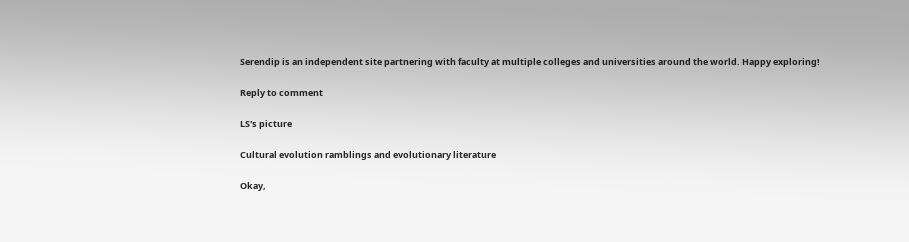Serendip is an independent site partnering with faculty at multiple colleges and universities around the world. Happy exploring!

Reply to comment

LS's picture

Cultural evolution ramblings and evolutionary literature

Okay,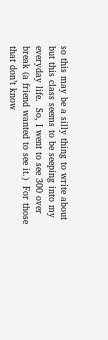so this may be a silly thing to write about but this class seems to be seeping into my everyday life.  So, I went to see 300 over break (a friend wanted to see it.)  For those that don’t know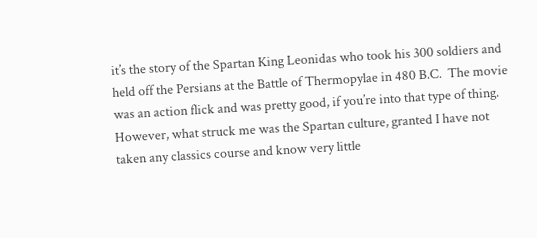it’s the story of the Spartan King Leonidas who took his 300 soldiers and held off the Persians at the Battle of Thermopylae in 480 B.C.  The movie was an action flick and was pretty good, if you’re into that type of thing.  However, what struck me was the Spartan culture, granted I have not taken any classics course and know very little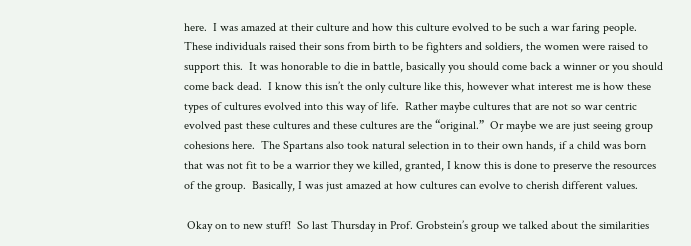here.  I was amazed at their culture and how this culture evolved to be such a war faring people.  These individuals raised their sons from birth to be fighters and soldiers, the women were raised to support this.  It was honorable to die in battle, basically you should come back a winner or you should come back dead.  I know this isn’t the only culture like this, however what interest me is how these types of cultures evolved into this way of life.  Rather maybe cultures that are not so war centric evolved past these cultures and these cultures are the “original.”  Or maybe we are just seeing group cohesions here.  The Spartans also took natural selection in to their own hands, if a child was born that was not fit to be a warrior they we killed, granted, I know this is done to preserve the resources of the group.  Basically, I was just amazed at how cultures can evolve to cherish different values.

 Okay on to new stuff!  So last Thursday in Prof. Grobstein’s group we talked about the similarities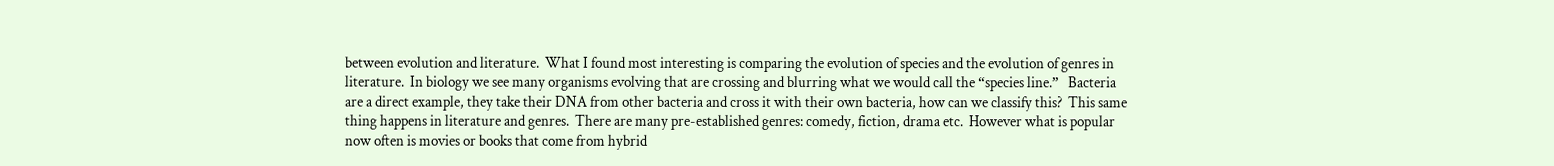between evolution and literature.  What I found most interesting is comparing the evolution of species and the evolution of genres in literature.  In biology we see many organisms evolving that are crossing and blurring what we would call the “species line.”   Bacteria are a direct example, they take their DNA from other bacteria and cross it with their own bacteria, how can we classify this?  This same thing happens in literature and genres.  There are many pre-established genres: comedy, fiction, drama etc.  However what is popular now often is movies or books that come from hybrid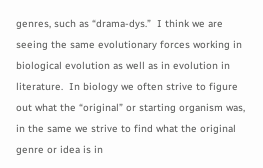genres, such as “drama-dys.”  I think we are seeing the same evolutionary forces working in biological evolution as well as in evolution in literature.  In biology we often strive to figure out what the “original” or starting organism was, in the same we strive to find what the original genre or idea is in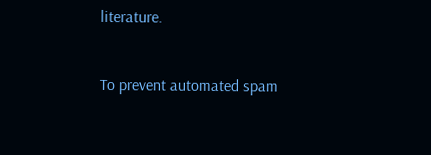literature.


To prevent automated spam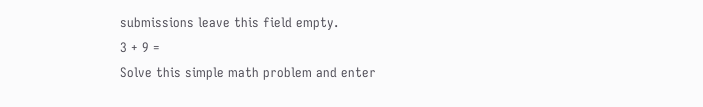submissions leave this field empty.
3 + 9 =
Solve this simple math problem and enter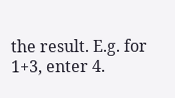the result. E.g. for 1+3, enter 4.